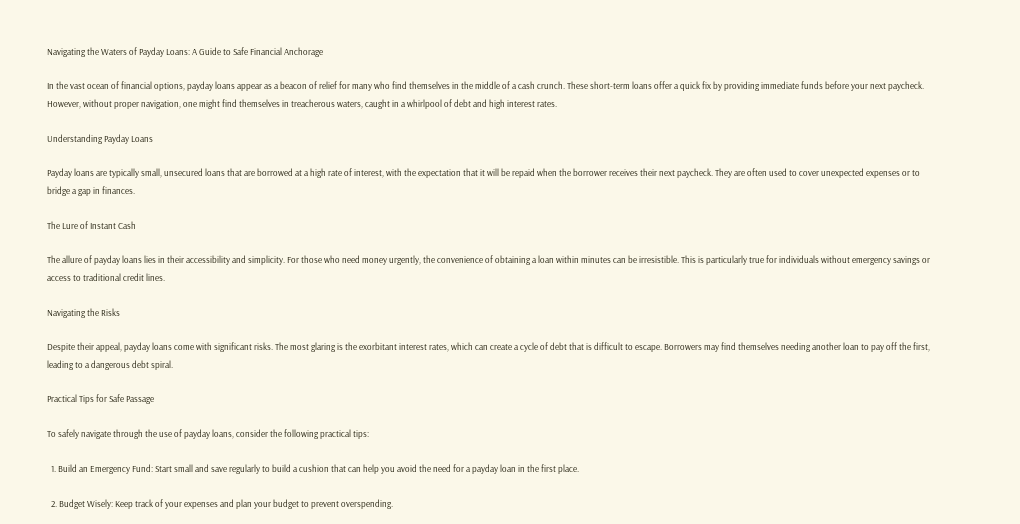Navigating the Waters of Payday Loans: A Guide to Safe Financial Anchorage

In the vast ocean of financial options, payday loans appear as a beacon of relief for many who find themselves in the middle of a cash crunch. These short-term loans offer a quick fix by providing immediate funds before your next paycheck. However, without proper navigation, one might find themselves in treacherous waters, caught in a whirlpool of debt and high interest rates.

Understanding Payday Loans

Payday loans are typically small, unsecured loans that are borrowed at a high rate of interest, with the expectation that it will be repaid when the borrower receives their next paycheck. They are often used to cover unexpected expenses or to bridge a gap in finances.

The Lure of Instant Cash

The allure of payday loans lies in their accessibility and simplicity. For those who need money urgently, the convenience of obtaining a loan within minutes can be irresistible. This is particularly true for individuals without emergency savings or access to traditional credit lines.

Navigating the Risks

Despite their appeal, payday loans come with significant risks. The most glaring is the exorbitant interest rates, which can create a cycle of debt that is difficult to escape. Borrowers may find themselves needing another loan to pay off the first, leading to a dangerous debt spiral.

Practical Tips for Safe Passage

To safely navigate through the use of payday loans, consider the following practical tips:

  1. Build an Emergency Fund: Start small and save regularly to build a cushion that can help you avoid the need for a payday loan in the first place.

  2. Budget Wisely: Keep track of your expenses and plan your budget to prevent overspending.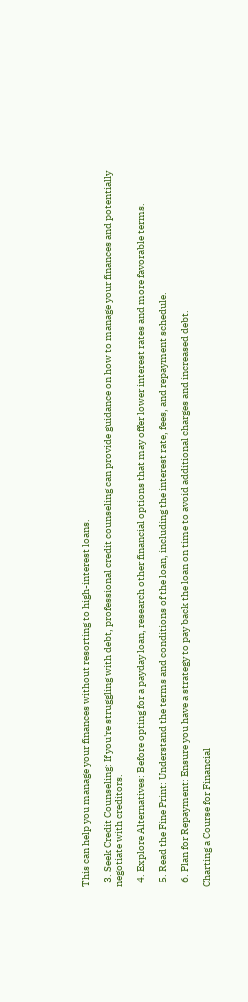This can help you manage your finances without resorting to high-interest loans.

  3. Seek Credit Counseling: If you're struggling with debt, professional credit counseling can provide guidance on how to manage your finances and potentially negotiate with creditors.

  4. Explore Alternatives: Before opting for a payday loan, research other financial options that may offer lower interest rates and more favorable terms.

  5. Read the Fine Print: Understand the terms and conditions of the loan, including the interest rate, fees, and repayment schedule.

  6. Plan for Repayment: Ensure you have a strategy to pay back the loan on time to avoid additional charges and increased debt.

Charting a Course for Financial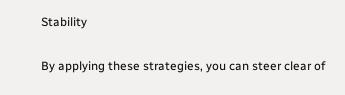Stability

By applying these strategies, you can steer clear of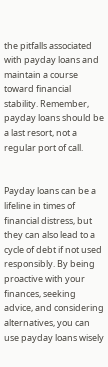the pitfalls associated with payday loans and maintain a course toward financial stability. Remember, payday loans should be a last resort, not a regular port of call.


Payday loans can be a lifeline in times of financial distress, but they can also lead to a cycle of debt if not used responsibly. By being proactive with your finances, seeking advice, and considering alternatives, you can use payday loans wisely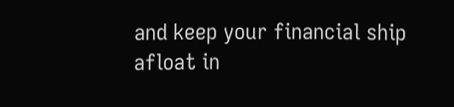and keep your financial ship afloat in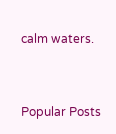calm waters.


Popular Posts